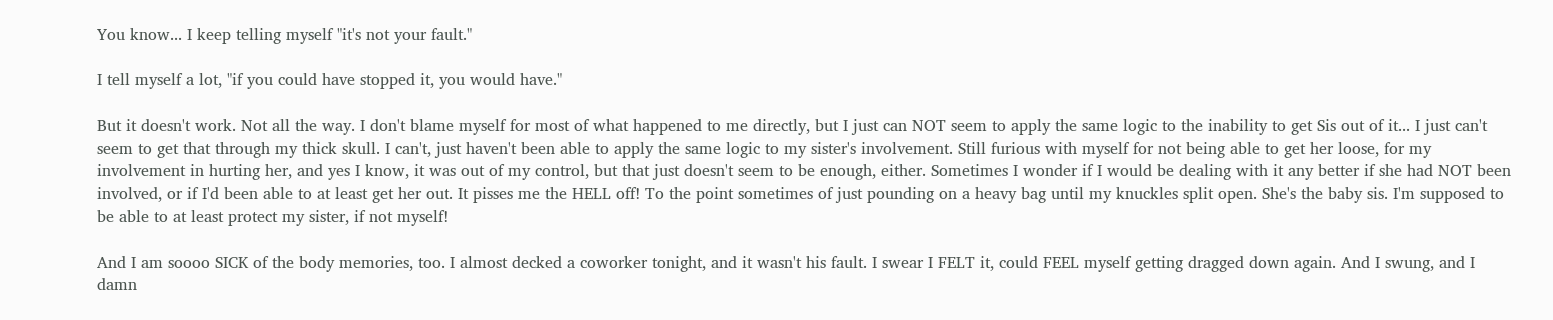You know... I keep telling myself "it's not your fault."

I tell myself a lot, "if you could have stopped it, you would have."

But it doesn't work. Not all the way. I don't blame myself for most of what happened to me directly, but I just can NOT seem to apply the same logic to the inability to get Sis out of it... I just can't seem to get that through my thick skull. I can't, just haven't been able to apply the same logic to my sister's involvement. Still furious with myself for not being able to get her loose, for my involvement in hurting her, and yes I know, it was out of my control, but that just doesn't seem to be enough, either. Sometimes I wonder if I would be dealing with it any better if she had NOT been involved, or if I'd been able to at least get her out. It pisses me the HELL off! To the point sometimes of just pounding on a heavy bag until my knuckles split open. She's the baby sis. I'm supposed to be able to at least protect my sister, if not myself!

And I am soooo SICK of the body memories, too. I almost decked a coworker tonight, and it wasn't his fault. I swear I FELT it, could FEEL myself getting dragged down again. And I swung, and I damn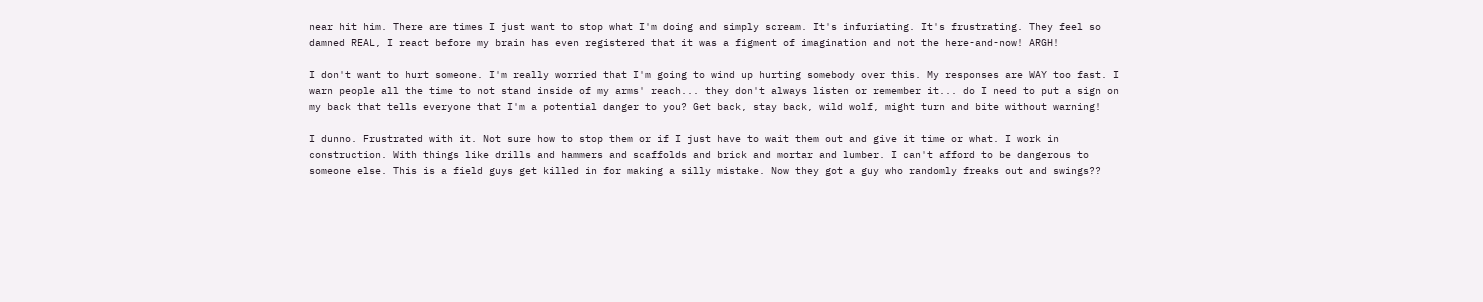near hit him. There are times I just want to stop what I'm doing and simply scream. It's infuriating. It's frustrating. They feel so damned REAL, I react before my brain has even registered that it was a figment of imagination and not the here-and-now! ARGH!

I don't want to hurt someone. I'm really worried that I'm going to wind up hurting somebody over this. My responses are WAY too fast. I warn people all the time to not stand inside of my arms' reach... they don't always listen or remember it... do I need to put a sign on my back that tells everyone that I'm a potential danger to you? Get back, stay back, wild wolf, might turn and bite without warning!

I dunno. Frustrated with it. Not sure how to stop them or if I just have to wait them out and give it time or what. I work in construction. With things like drills and hammers and scaffolds and brick and mortar and lumber. I can't afford to be dangerous to someone else. This is a field guys get killed in for making a silly mistake. Now they got a guy who randomly freaks out and swings??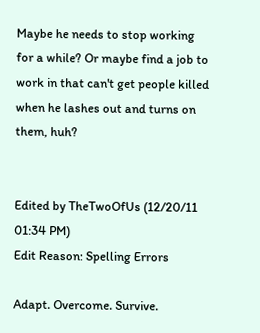Maybe he needs to stop working for a while? Or maybe find a job to work in that can't get people killed when he lashes out and turns on them, huh?


Edited by TheTwoOfUs (12/20/11 01:34 PM)
Edit Reason: Spelling Errors

Adapt. Overcome. Survive.